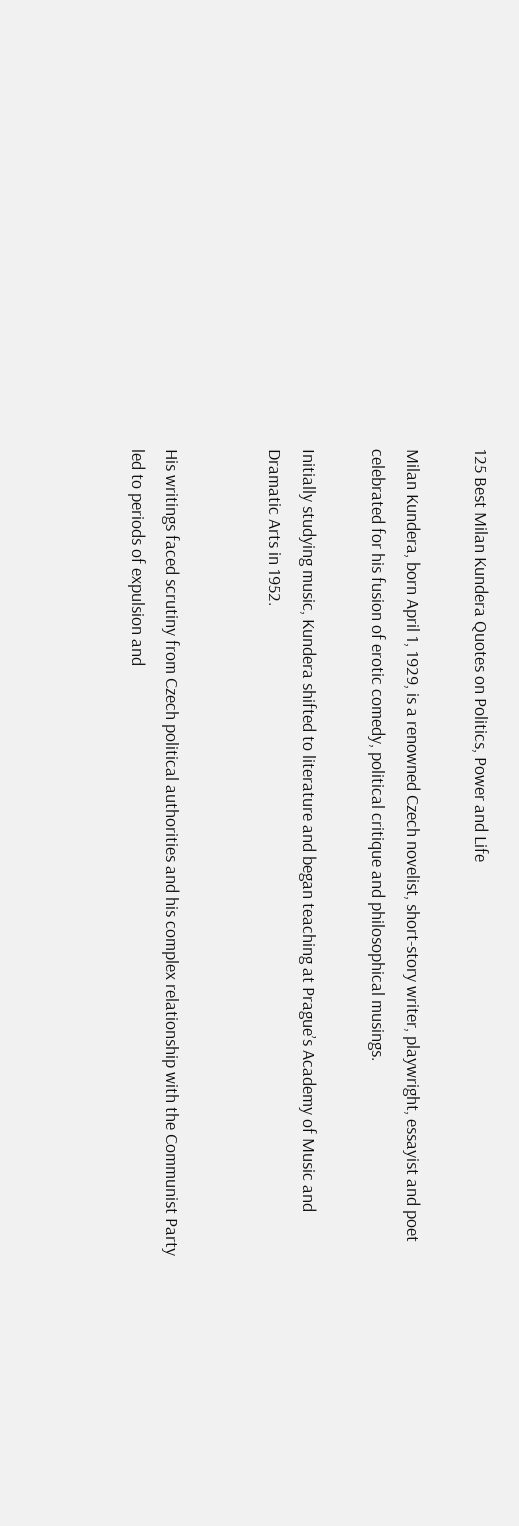125 Best Milan Kundera Quotes on Politics, Power and Life

Milan Kundera, born April 1, 1929, is a renowned Czech novelist, short-story writer, playwright, essayist and poet celebrated for his fusion of erotic comedy, political critique and philosophical musings.

Initially studying music, Kundera shifted to literature and began teaching at Prague’s Academy of Music and Dramatic Arts in 1952.


His writings faced scrutiny from Czech political authorities and his complex relationship with the Communist Party led to periods of expulsion and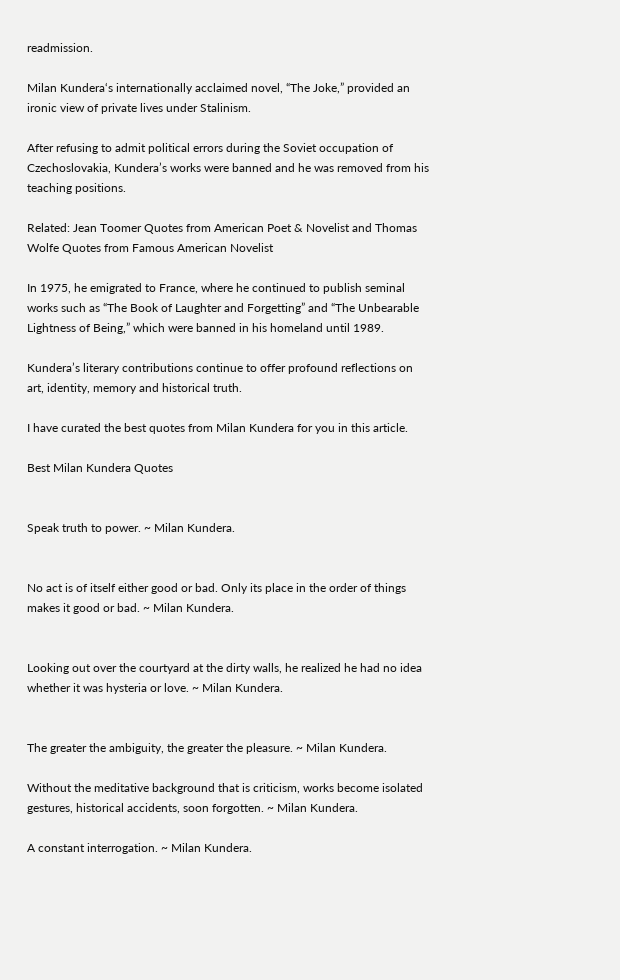readmission.

Milan Kundera‘s internationally acclaimed novel, “The Joke,” provided an ironic view of private lives under Stalinism.

After refusing to admit political errors during the Soviet occupation of Czechoslovakia, Kundera’s works were banned and he was removed from his teaching positions.

Related: Jean Toomer Quotes from American Poet & Novelist and Thomas Wolfe Quotes from Famous American Novelist

In 1975, he emigrated to France, where he continued to publish seminal works such as “The Book of Laughter and Forgetting” and “The Unbearable Lightness of Being,” which were banned in his homeland until 1989.

Kundera’s literary contributions continue to offer profound reflections on art, identity, memory and historical truth.

I have curated the best quotes from Milan Kundera for you in this article.

Best Milan Kundera Quotes


Speak truth to power. ~ Milan Kundera.


No act is of itself either good or bad. Only its place in the order of things makes it good or bad. ~ Milan Kundera.


Looking out over the courtyard at the dirty walls, he realized he had no idea whether it was hysteria or love. ~ Milan Kundera.


The greater the ambiguity, the greater the pleasure. ~ Milan Kundera.

Without the meditative background that is criticism, works become isolated gestures, historical accidents, soon forgotten. ~ Milan Kundera.

A constant interrogation. ~ Milan Kundera.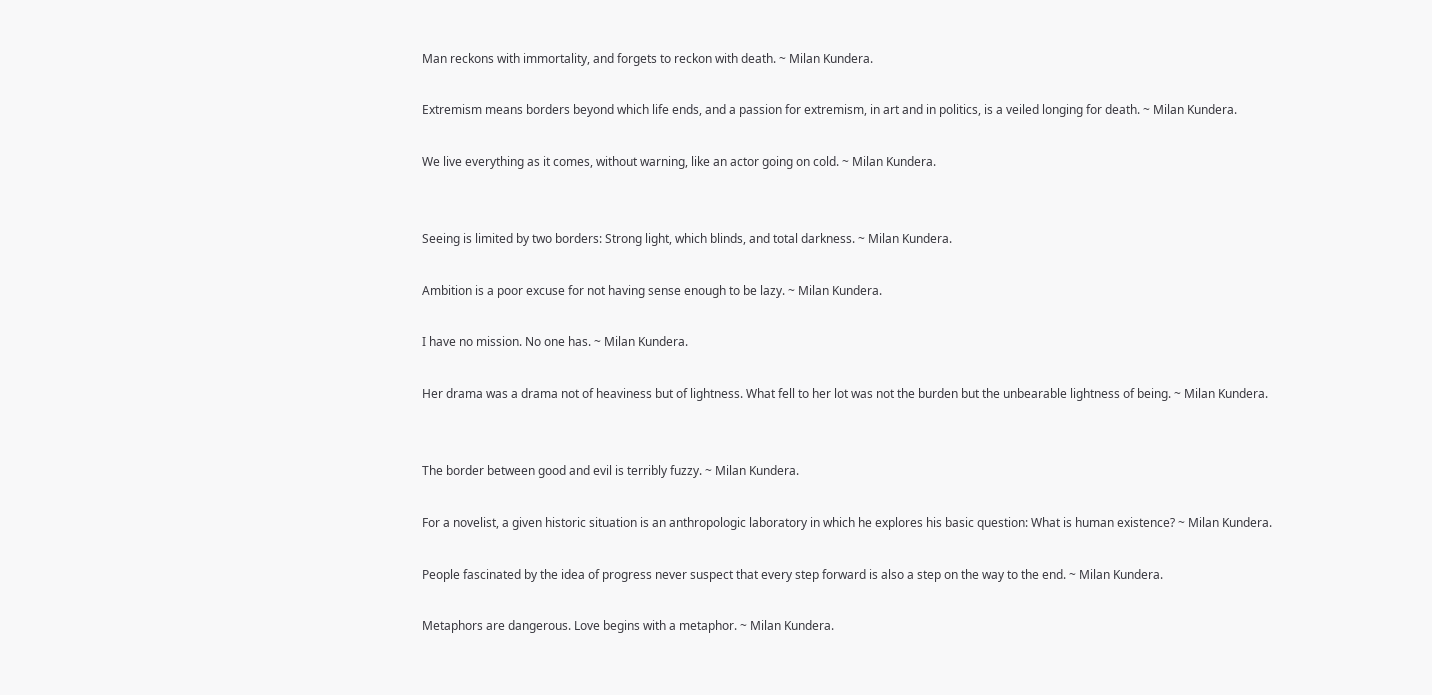Man reckons with immortality, and forgets to reckon with death. ~ Milan Kundera.

Extremism means borders beyond which life ends, and a passion for extremism, in art and in politics, is a veiled longing for death. ~ Milan Kundera.

We live everything as it comes, without warning, like an actor going on cold. ~ Milan Kundera.


Seeing is limited by two borders: Strong light, which blinds, and total darkness. ~ Milan Kundera.

Ambition is a poor excuse for not having sense enough to be lazy. ~ Milan Kundera.

I have no mission. No one has. ~ Milan Kundera.

Her drama was a drama not of heaviness but of lightness. What fell to her lot was not the burden but the unbearable lightness of being. ~ Milan Kundera.


The border between good and evil is terribly fuzzy. ~ Milan Kundera.

For a novelist, a given historic situation is an anthropologic laboratory in which he explores his basic question: What is human existence? ~ Milan Kundera.

People fascinated by the idea of progress never suspect that every step forward is also a step on the way to the end. ~ Milan Kundera.

Metaphors are dangerous. Love begins with a metaphor. ~ Milan Kundera.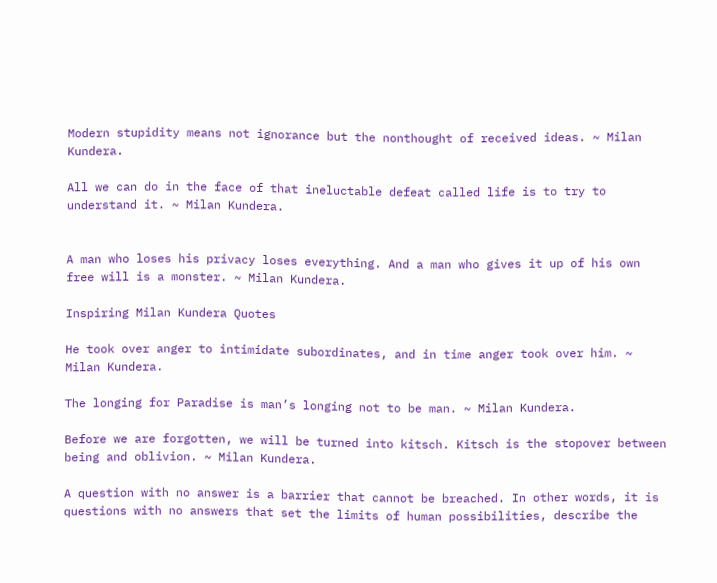Modern stupidity means not ignorance but the nonthought of received ideas. ~ Milan Kundera.

All we can do in the face of that ineluctable defeat called life is to try to understand it. ~ Milan Kundera.


A man who loses his privacy loses everything. And a man who gives it up of his own free will is a monster. ~ Milan Kundera.

Inspiring Milan Kundera Quotes

He took over anger to intimidate subordinates, and in time anger took over him. ~ Milan Kundera.

The longing for Paradise is man’s longing not to be man. ~ Milan Kundera.

Before we are forgotten, we will be turned into kitsch. Kitsch is the stopover between being and oblivion. ~ Milan Kundera.

A question with no answer is a barrier that cannot be breached. In other words, it is questions with no answers that set the limits of human possibilities, describe the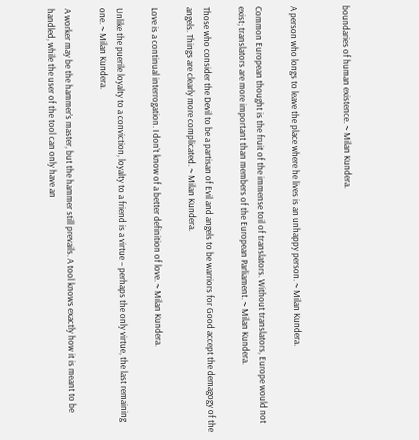boundaries of human existence. ~ Milan Kundera.


A person who longs to leave the place where he lives is an unhappy person. ~ Milan Kundera.

Common European thought is the fruit of the immense toil of translators. Without translators, Europe would not exist; translators are more important than members of the European Parliament. ~ Milan Kundera.

Those who consider the Devil to be a partisan of Evil and angels to be warriors for Good accept the demagogy of the angels. Things are clearly more complicated. ~ Milan Kundera.

Love is a continual interrogation. I don’t know of a better definition of love. ~ Milan Kundera.

Unlike the puerile loyalty to a conviction, loyalty to a friend is a virtue – perhaps the only virtue, the last remaining one. ~ Milan Kundera.

A worker may be the hammer’s master, but the hammer still prevails. A tool knows exactly how it is meant to be handled, while the user of the tool can only have an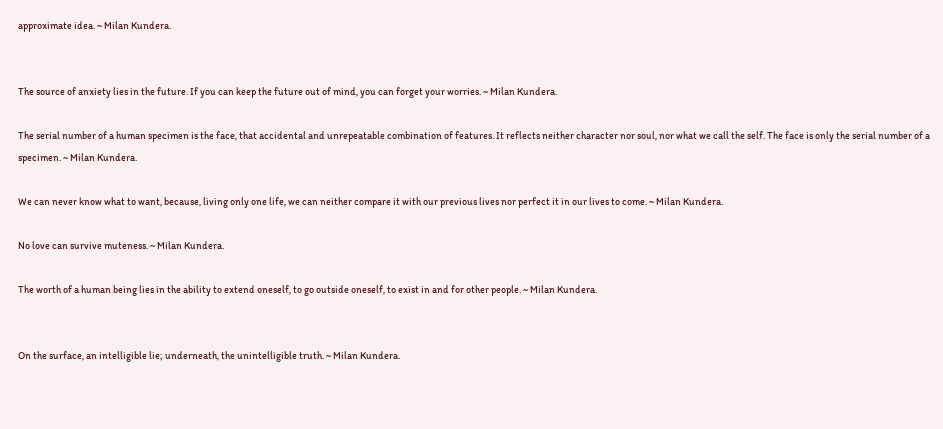approximate idea. ~ Milan Kundera.


The source of anxiety lies in the future. If you can keep the future out of mind, you can forget your worries. ~ Milan Kundera.

The serial number of a human specimen is the face, that accidental and unrepeatable combination of features. It reflects neither character nor soul, nor what we call the self. The face is only the serial number of a specimen. ~ Milan Kundera.

We can never know what to want, because, living only one life, we can neither compare it with our previous lives nor perfect it in our lives to come. ~ Milan Kundera.

No love can survive muteness. ~ Milan Kundera.

The worth of a human being lies in the ability to extend oneself, to go outside oneself, to exist in and for other people. ~ Milan Kundera.


On the surface, an intelligible lie; underneath, the unintelligible truth. ~ Milan Kundera.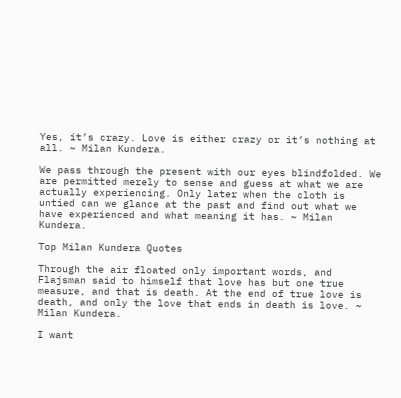Yes, it’s crazy. Love is either crazy or it’s nothing at all. ~ Milan Kundera.

We pass through the present with our eyes blindfolded. We are permitted merely to sense and guess at what we are actually experiencing. Only later when the cloth is untied can we glance at the past and find out what we have experienced and what meaning it has. ~ Milan Kundera.

Top Milan Kundera Quotes

Through the air floated only important words, and Flajsman said to himself that love has but one true measure, and that is death. At the end of true love is death, and only the love that ends in death is love. ~ Milan Kundera.

I want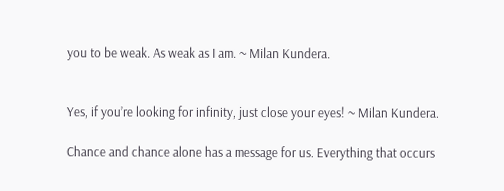you to be weak. As weak as I am. ~ Milan Kundera.


Yes, if you’re looking for infinity, just close your eyes! ~ Milan Kundera.

Chance and chance alone has a message for us. Everything that occurs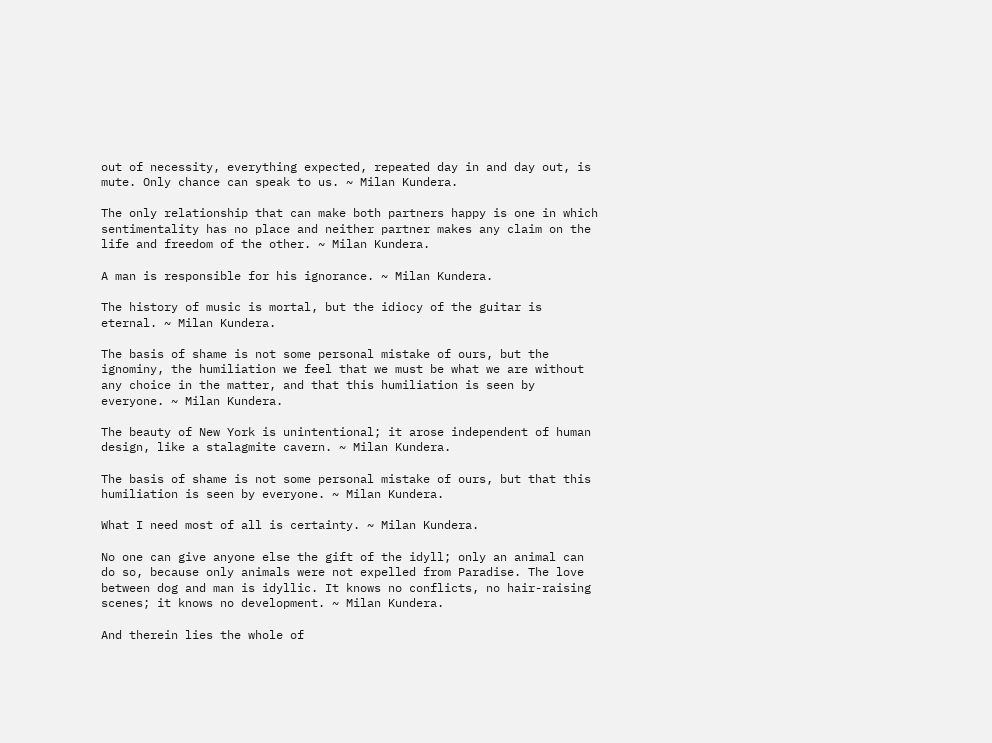out of necessity, everything expected, repeated day in and day out, is mute. Only chance can speak to us. ~ Milan Kundera.

The only relationship that can make both partners happy is one in which sentimentality has no place and neither partner makes any claim on the life and freedom of the other. ~ Milan Kundera.

A man is responsible for his ignorance. ~ Milan Kundera.

The history of music is mortal, but the idiocy of the guitar is eternal. ~ Milan Kundera.

The basis of shame is not some personal mistake of ours, but the ignominy, the humiliation we feel that we must be what we are without any choice in the matter, and that this humiliation is seen by everyone. ~ Milan Kundera.

The beauty of New York is unintentional; it arose independent of human design, like a stalagmite cavern. ~ Milan Kundera.

The basis of shame is not some personal mistake of ours, but that this humiliation is seen by everyone. ~ Milan Kundera.

What I need most of all is certainty. ~ Milan Kundera.

No one can give anyone else the gift of the idyll; only an animal can do so, because only animals were not expelled from Paradise. The love between dog and man is idyllic. It knows no conflicts, no hair-raising scenes; it knows no development. ~ Milan Kundera.

And therein lies the whole of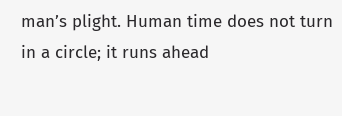man’s plight. Human time does not turn in a circle; it runs ahead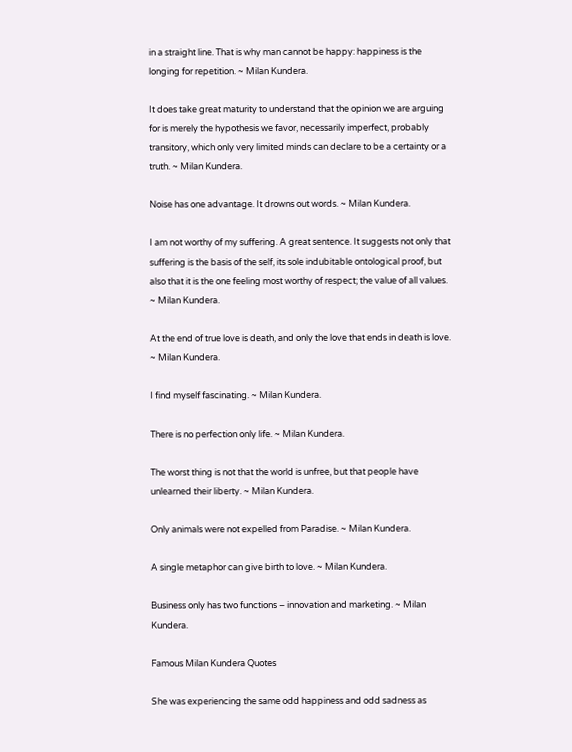in a straight line. That is why man cannot be happy: happiness is the longing for repetition. ~ Milan Kundera.

It does take great maturity to understand that the opinion we are arguing for is merely the hypothesis we favor, necessarily imperfect, probably transitory, which only very limited minds can declare to be a certainty or a truth. ~ Milan Kundera.

Noise has one advantage. It drowns out words. ~ Milan Kundera.

I am not worthy of my suffering. A great sentence. It suggests not only that suffering is the basis of the self, its sole indubitable ontological proof, but also that it is the one feeling most worthy of respect; the value of all values. ~ Milan Kundera.

At the end of true love is death, and only the love that ends in death is love. ~ Milan Kundera.

I find myself fascinating. ~ Milan Kundera.

There is no perfection only life. ~ Milan Kundera.

The worst thing is not that the world is unfree, but that people have unlearned their liberty. ~ Milan Kundera.

Only animals were not expelled from Paradise. ~ Milan Kundera.

A single metaphor can give birth to love. ~ Milan Kundera.

Business only has two functions – innovation and marketing. ~ Milan Kundera.

Famous Milan Kundera Quotes

She was experiencing the same odd happiness and odd sadness as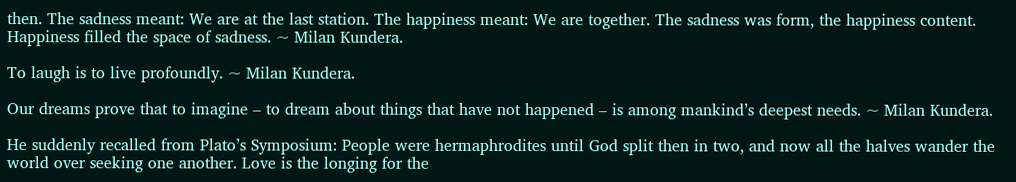then. The sadness meant: We are at the last station. The happiness meant: We are together. The sadness was form, the happiness content. Happiness filled the space of sadness. ~ Milan Kundera.

To laugh is to live profoundly. ~ Milan Kundera.

Our dreams prove that to imagine – to dream about things that have not happened – is among mankind’s deepest needs. ~ Milan Kundera.

He suddenly recalled from Plato’s Symposium: People were hermaphrodites until God split then in two, and now all the halves wander the world over seeking one another. Love is the longing for the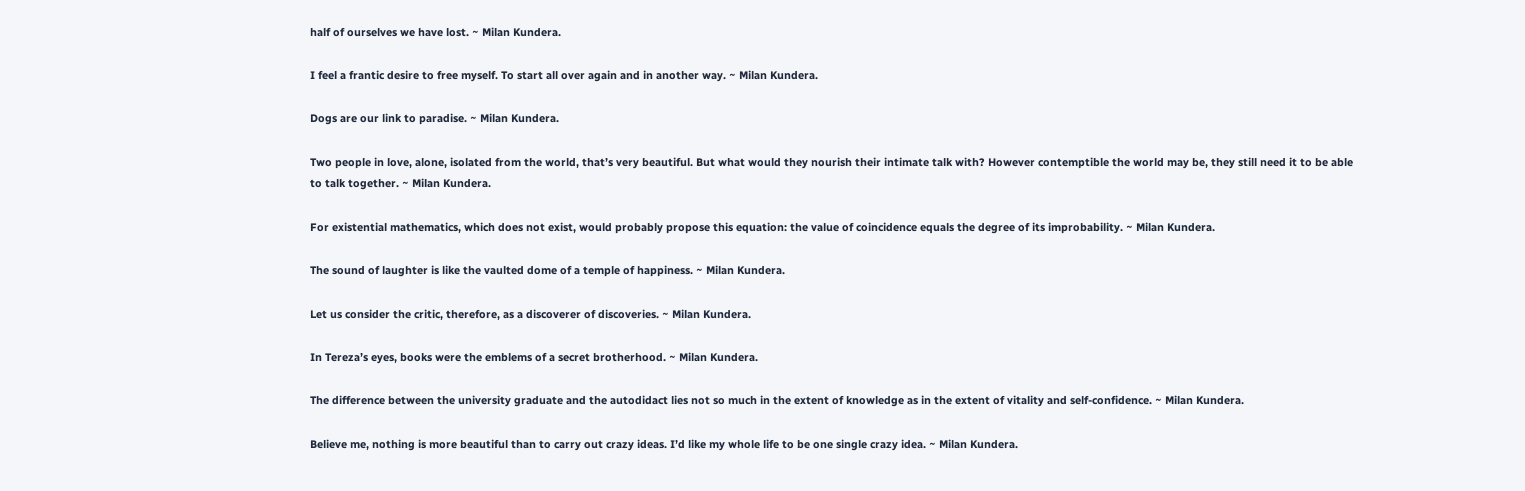half of ourselves we have lost. ~ Milan Kundera.

I feel a frantic desire to free myself. To start all over again and in another way. ~ Milan Kundera.

Dogs are our link to paradise. ~ Milan Kundera.

Two people in love, alone, isolated from the world, that’s very beautiful. But what would they nourish their intimate talk with? However contemptible the world may be, they still need it to be able to talk together. ~ Milan Kundera.

For existential mathematics, which does not exist, would probably propose this equation: the value of coincidence equals the degree of its improbability. ~ Milan Kundera.

The sound of laughter is like the vaulted dome of a temple of happiness. ~ Milan Kundera.

Let us consider the critic, therefore, as a discoverer of discoveries. ~ Milan Kundera.

In Tereza’s eyes, books were the emblems of a secret brotherhood. ~ Milan Kundera.

The difference between the university graduate and the autodidact lies not so much in the extent of knowledge as in the extent of vitality and self-confidence. ~ Milan Kundera.

Believe me, nothing is more beautiful than to carry out crazy ideas. I’d like my whole life to be one single crazy idea. ~ Milan Kundera.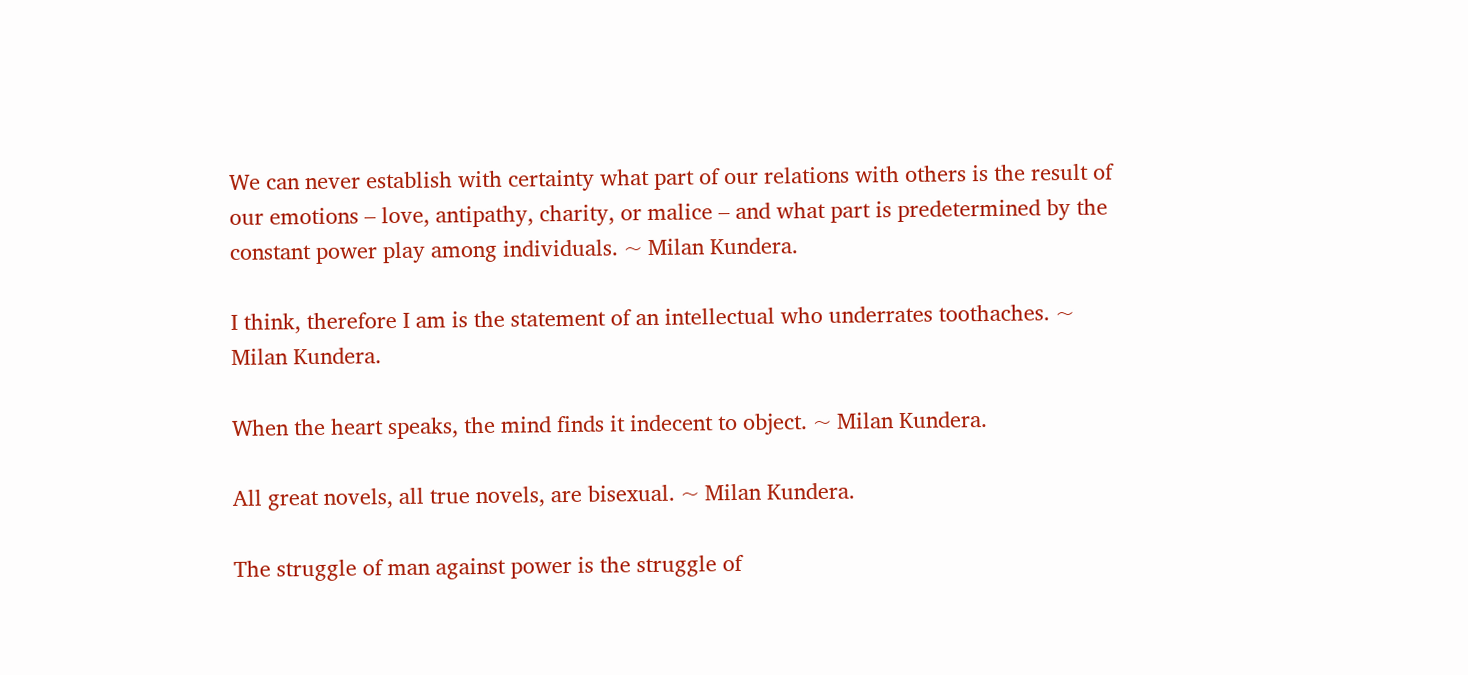We can never establish with certainty what part of our relations with others is the result of our emotions – love, antipathy, charity, or malice – and what part is predetermined by the constant power play among individuals. ~ Milan Kundera.

I think, therefore I am is the statement of an intellectual who underrates toothaches. ~ Milan Kundera.

When the heart speaks, the mind finds it indecent to object. ~ Milan Kundera.

All great novels, all true novels, are bisexual. ~ Milan Kundera.

The struggle of man against power is the struggle of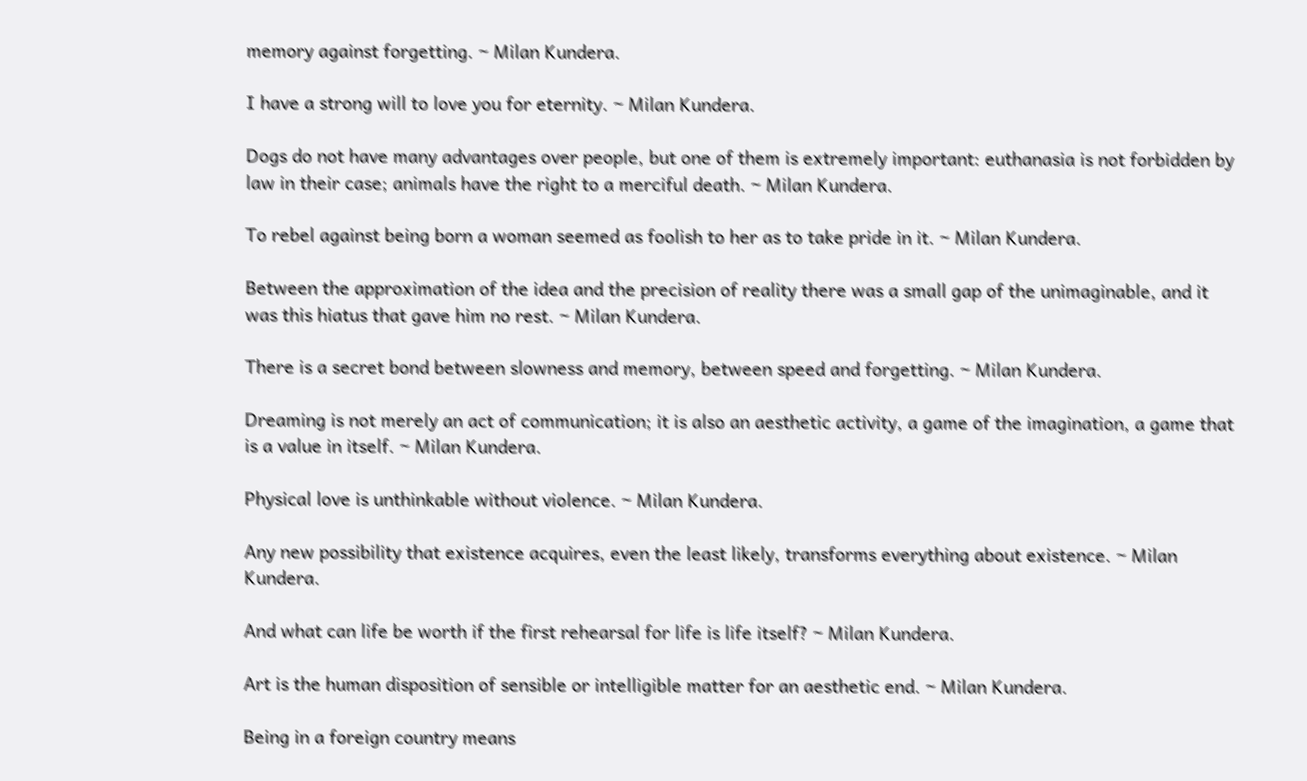memory against forgetting. ~ Milan Kundera.

I have a strong will to love you for eternity. ~ Milan Kundera.

Dogs do not have many advantages over people, but one of them is extremely important: euthanasia is not forbidden by law in their case; animals have the right to a merciful death. ~ Milan Kundera.

To rebel against being born a woman seemed as foolish to her as to take pride in it. ~ Milan Kundera.

Between the approximation of the idea and the precision of reality there was a small gap of the unimaginable, and it was this hiatus that gave him no rest. ~ Milan Kundera.

There is a secret bond between slowness and memory, between speed and forgetting. ~ Milan Kundera.

Dreaming is not merely an act of communication; it is also an aesthetic activity, a game of the imagination, a game that is a value in itself. ~ Milan Kundera.

Physical love is unthinkable without violence. ~ Milan Kundera.

Any new possibility that existence acquires, even the least likely, transforms everything about existence. ~ Milan Kundera.

And what can life be worth if the first rehearsal for life is life itself? ~ Milan Kundera.

Art is the human disposition of sensible or intelligible matter for an aesthetic end. ~ Milan Kundera.

Being in a foreign country means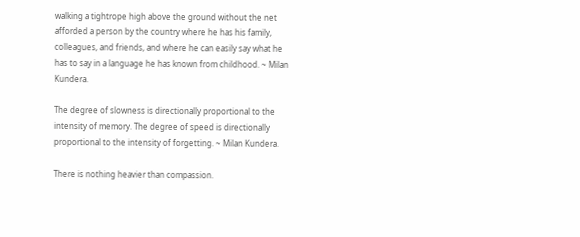walking a tightrope high above the ground without the net afforded a person by the country where he has his family, colleagues, and friends, and where he can easily say what he has to say in a language he has known from childhood. ~ Milan Kundera.

The degree of slowness is directionally proportional to the intensity of memory. The degree of speed is directionally proportional to the intensity of forgetting. ~ Milan Kundera.

There is nothing heavier than compassion.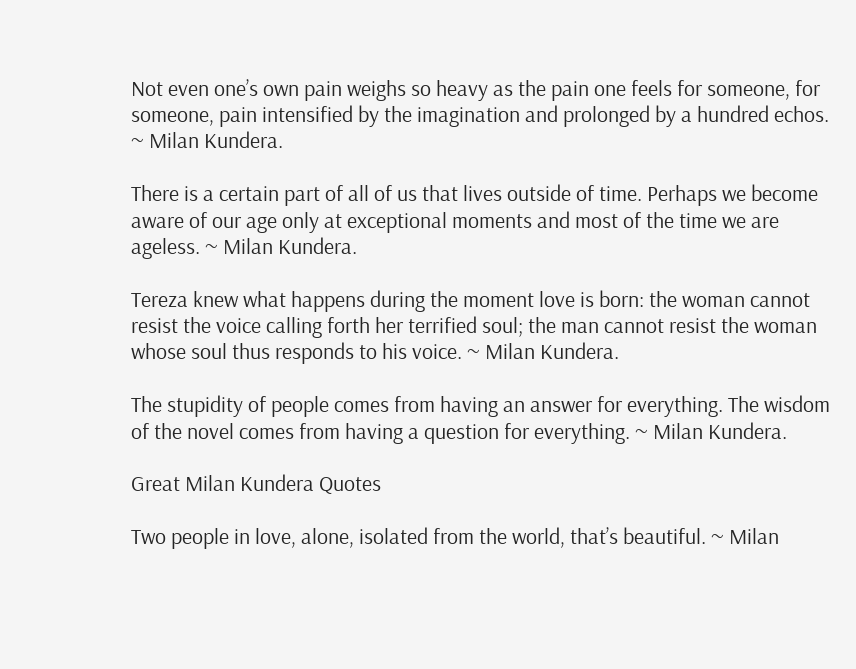Not even one’s own pain weighs so heavy as the pain one feels for someone, for someone, pain intensified by the imagination and prolonged by a hundred echos. ~ Milan Kundera.

There is a certain part of all of us that lives outside of time. Perhaps we become aware of our age only at exceptional moments and most of the time we are ageless. ~ Milan Kundera.

Tereza knew what happens during the moment love is born: the woman cannot resist the voice calling forth her terrified soul; the man cannot resist the woman whose soul thus responds to his voice. ~ Milan Kundera.

The stupidity of people comes from having an answer for everything. The wisdom of the novel comes from having a question for everything. ~ Milan Kundera.

Great Milan Kundera Quotes

Two people in love, alone, isolated from the world, that’s beautiful. ~ Milan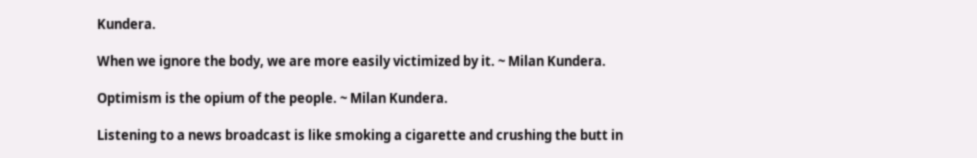Kundera.

When we ignore the body, we are more easily victimized by it. ~ Milan Kundera.

Optimism is the opium of the people. ~ Milan Kundera.

Listening to a news broadcast is like smoking a cigarette and crushing the butt in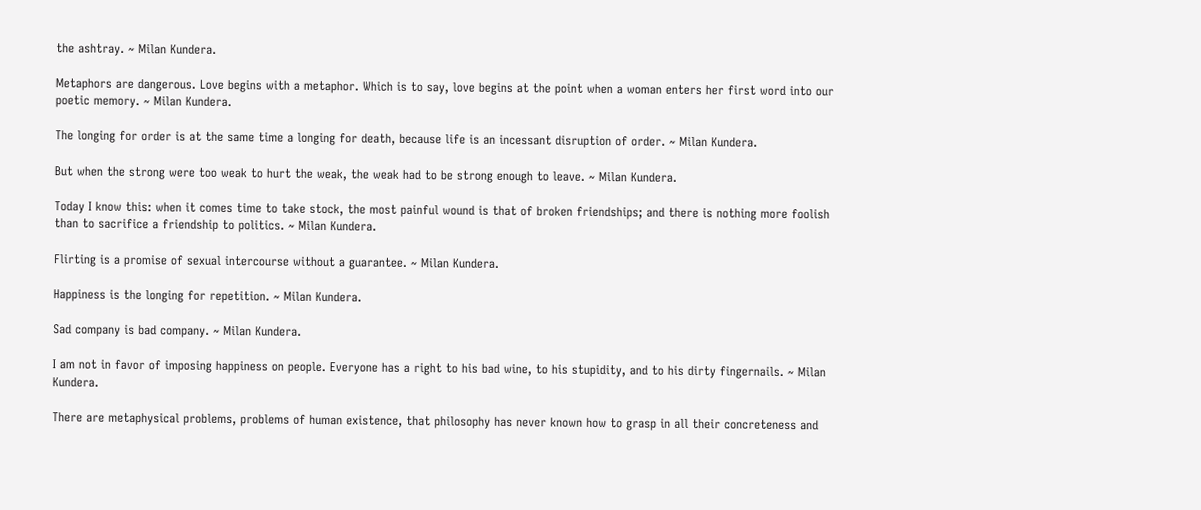the ashtray. ~ Milan Kundera.

Metaphors are dangerous. Love begins with a metaphor. Which is to say, love begins at the point when a woman enters her first word into our poetic memory. ~ Milan Kundera.

The longing for order is at the same time a longing for death, because life is an incessant disruption of order. ~ Milan Kundera.

But when the strong were too weak to hurt the weak, the weak had to be strong enough to leave. ~ Milan Kundera.

Today I know this: when it comes time to take stock, the most painful wound is that of broken friendships; and there is nothing more foolish than to sacrifice a friendship to politics. ~ Milan Kundera.

Flirting is a promise of sexual intercourse without a guarantee. ~ Milan Kundera.

Happiness is the longing for repetition. ~ Milan Kundera.

Sad company is bad company. ~ Milan Kundera.

I am not in favor of imposing happiness on people. Everyone has a right to his bad wine, to his stupidity, and to his dirty fingernails. ~ Milan Kundera.

There are metaphysical problems, problems of human existence, that philosophy has never known how to grasp in all their concreteness and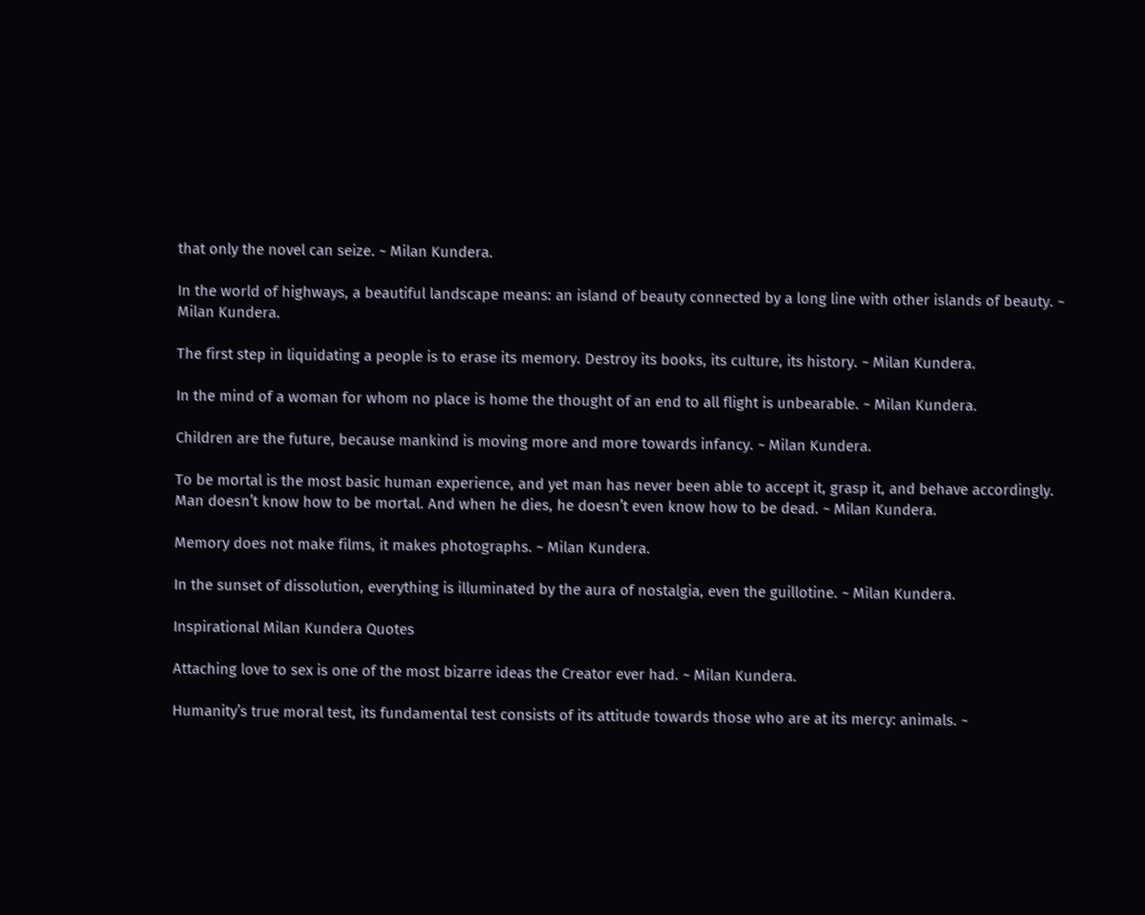that only the novel can seize. ~ Milan Kundera.

In the world of highways, a beautiful landscape means: an island of beauty connected by a long line with other islands of beauty. ~ Milan Kundera.

The first step in liquidating a people is to erase its memory. Destroy its books, its culture, its history. ~ Milan Kundera.

In the mind of a woman for whom no place is home the thought of an end to all flight is unbearable. ~ Milan Kundera.

Children are the future, because mankind is moving more and more towards infancy. ~ Milan Kundera.

To be mortal is the most basic human experience, and yet man has never been able to accept it, grasp it, and behave accordingly. Man doesn’t know how to be mortal. And when he dies, he doesn’t even know how to be dead. ~ Milan Kundera.

Memory does not make films, it makes photographs. ~ Milan Kundera.

In the sunset of dissolution, everything is illuminated by the aura of nostalgia, even the guillotine. ~ Milan Kundera.

Inspirational Milan Kundera Quotes

Attaching love to sex is one of the most bizarre ideas the Creator ever had. ~ Milan Kundera.

Humanity’s true moral test, its fundamental test consists of its attitude towards those who are at its mercy: animals. ~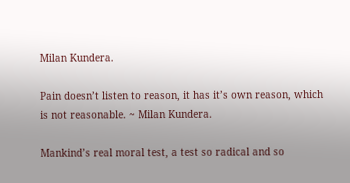Milan Kundera.

Pain doesn’t listen to reason, it has it’s own reason, which is not reasonable. ~ Milan Kundera.

Mankind’s real moral test, a test so radical and so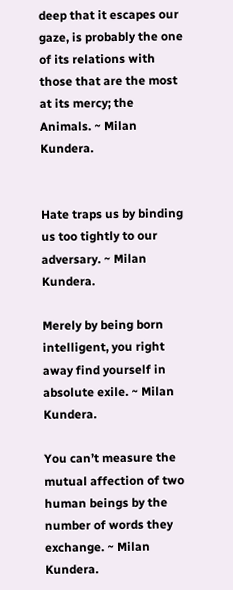deep that it escapes our gaze, is probably the one of its relations with those that are the most at its mercy; the Animals. ~ Milan Kundera.


Hate traps us by binding us too tightly to our adversary. ~ Milan Kundera.

Merely by being born intelligent, you right away find yourself in absolute exile. ~ Milan Kundera.

You can’t measure the mutual affection of two human beings by the number of words they exchange. ~ Milan Kundera.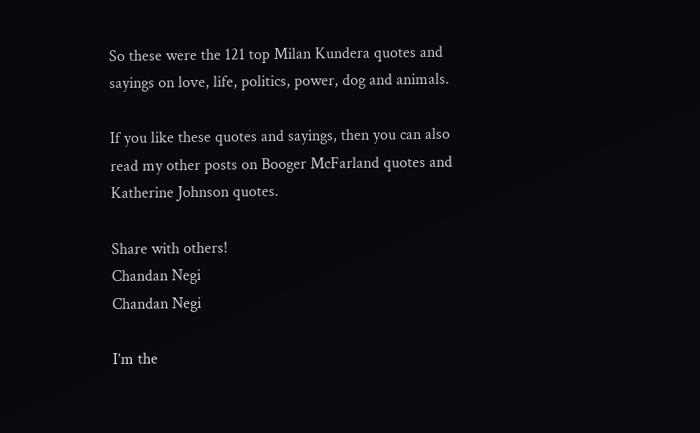So these were the 121 top Milan Kundera quotes and sayings on love, life, politics, power, dog and animals.

If you like these quotes and sayings, then you can also read my other posts on Booger McFarland quotes and Katherine Johnson quotes.

Share with others!
Chandan Negi
Chandan Negi

I’m the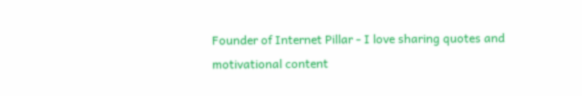Founder of Internet Pillar - I love sharing quotes and motivational content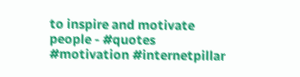to inspire and motivate people - #quotes #motivation #internetpillar